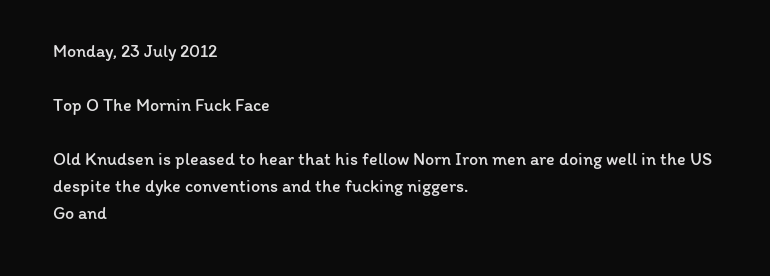Monday, 23 July 2012

Top O The Mornin Fuck Face

Old Knudsen is pleased to hear that his fellow Norn Iron men are doing well in the US despite the dyke conventions and the fucking niggers.
Go and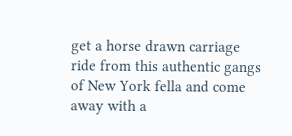get a horse drawn carriage ride from this authentic gangs of New York fella and come away with a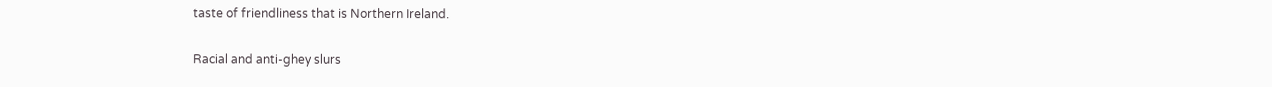taste of friendliness that is Northern Ireland.

Racial and anti-ghey slurs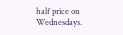half price on Wednesdays.